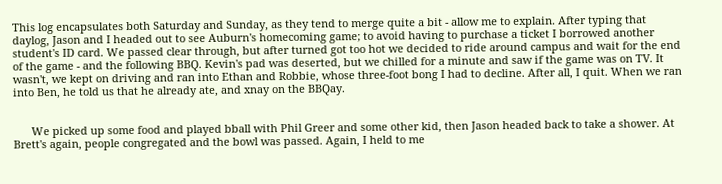This log encapsulates both Saturday and Sunday, as they tend to merge quite a bit - allow me to explain. After typing that daylog, Jason and I headed out to see Auburn's homecoming game; to avoid having to purchase a ticket I borrowed another student's ID card. We passed clear through, but after turned got too hot we decided to ride around campus and wait for the end of the game - and the following BBQ. Kevin's pad was deserted, but we chilled for a minute and saw if the game was on TV. It wasn't, we kept on driving and ran into Ethan and Robbie, whose three-foot bong I had to decline. After all, I quit. When we ran into Ben, he told us that he already ate, and xnay on the BBQay.


      We picked up some food and played bball with Phil Greer and some other kid, then Jason headed back to take a shower. At Brett's again, people congregated and the bowl was passed. Again, I held to me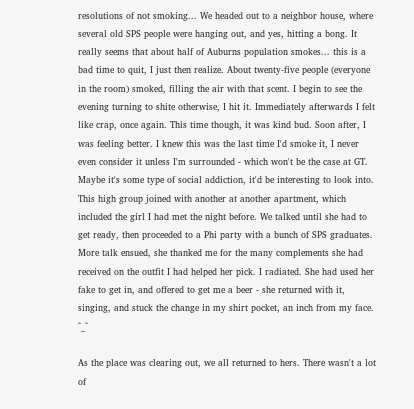resolutions of not smoking... We headed out to a neighbor house, where several old SPS people were hanging out, and yes, hitting a bong. It really seems that about half of Auburns population smokes... this is a bad time to quit, I just then realize. About twenty-five people (everyone in the room) smoked, filling the air with that scent. I begin to see the evening turning to shite otherwise, I hit it. Immediately afterwards I felt like crap, once again. This time though, it was kind bud. Soon after, I was feeling better. I knew this was the last time I'd smoke it, I never even consider it unless I'm surrounded - which won't be the case at GT. Maybe it's some type of social addiction, it'd be interesting to look into. This high group joined with another at another apartment, which included the girl I had met the night before. We talked until she had to get ready, then proceeded to a Phi party with a bunch of SPS graduates. More talk ensued, she thanked me for the many complements she had received on the outfit I had helped her pick. I radiated. She had used her fake to get in, and offered to get me a beer - she returned with it, singing, and stuck the change in my shirt pocket, an inch from my face. ^_^

As the place was clearing out, we all returned to hers. There wasn't a lot of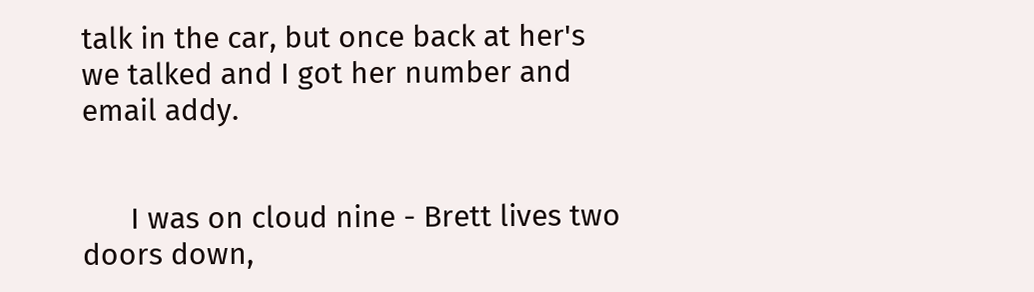talk in the car, but once back at her's we talked and I got her number and email addy.


      I was on cloud nine - Brett lives two doors down,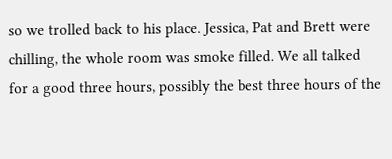so we trolled back to his place. Jessica, Pat and Brett were chilling, the whole room was smoke filled. We all talked for a good three hours, possibly the best three hours of the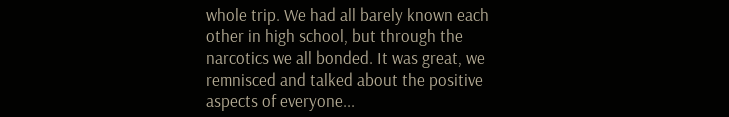whole trip. We had all barely known each other in high school, but through the narcotics we all bonded. It was great, we remnisced and talked about the positive aspects of everyone...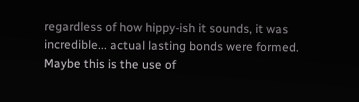regardless of how hippy-ish it sounds, it was incredible... actual lasting bonds were formed. Maybe this is the use of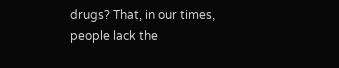drugs? That, in our times, people lack the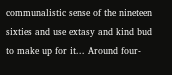communalistic sense of the nineteen sixties and use extasy and kind bud to make up for it... Around four-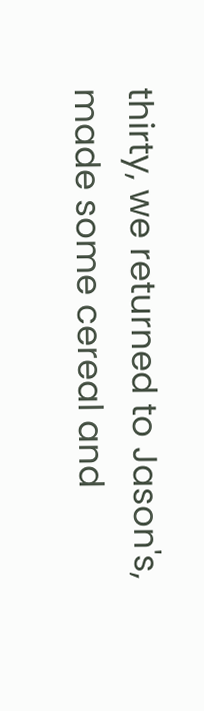thirty, we returned to Jason's, made some cereal and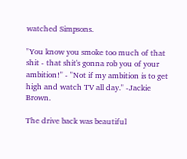watched Simpsons.

"You know you smoke too much of that shit - that shit's gonna rob you of your ambition!" - "Not if my ambition is to get high and watch TV all day." -Jackie Brown.

The drive back was beautiful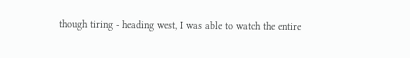though tiring - heading west, I was able to watch the entire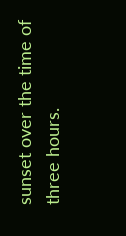sunset over the time of three hours.